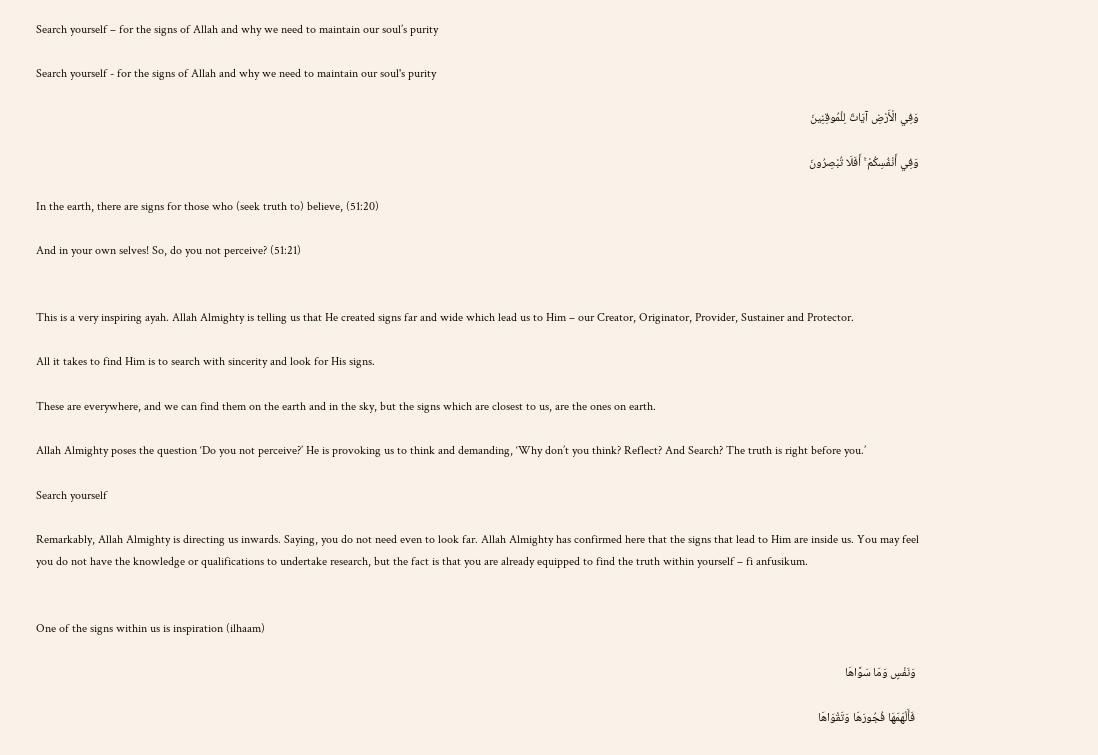Search yourself – for the signs of Allah and why we need to maintain our soul’s purity

Search yourself - for the signs of Allah and why we need to maintain our soul's purity

وَفِي الْأَرْضِ آيَاتٌ لِلْمُوقِنِينَ

وَفِي أَنْفُسِكُمْ ۚ أَفَلَا تُبْصِرُونَ

In the earth, there are signs for those who (seek truth to) believe, (51:20)

And in your own selves! So, do you not perceive? (51:21)


This is a very inspiring ayah. Allah Almighty is telling us that He created signs far and wide which lead us to Him – our Creator, Originator, Provider, Sustainer and Protector.

All it takes to find Him is to search with sincerity and look for His signs.

These are everywhere, and we can find them on the earth and in the sky, but the signs which are closest to us, are the ones on earth.

Allah Almighty poses the question ‘Do you not perceive?’ He is provoking us to think and demanding, ‘Why don’t you think? Reflect? And Search? The truth is right before you.’

Search yourself

Remarkably, Allah Almighty is directing us inwards. Saying, you do not need even to look far. Allah Almighty has confirmed here that the signs that lead to Him are inside us. You may feel you do not have the knowledge or qualifications to undertake research, but the fact is that you are already equipped to find the truth within yourself – fi anfusikum.


One of the signs within us is inspiration (ilhaam)

 وَنَفْسٍ وَمَا سَوَّاهَا

 فَأَلْهَمَهَا فُجُورَهَا وَتَقْوَاهَا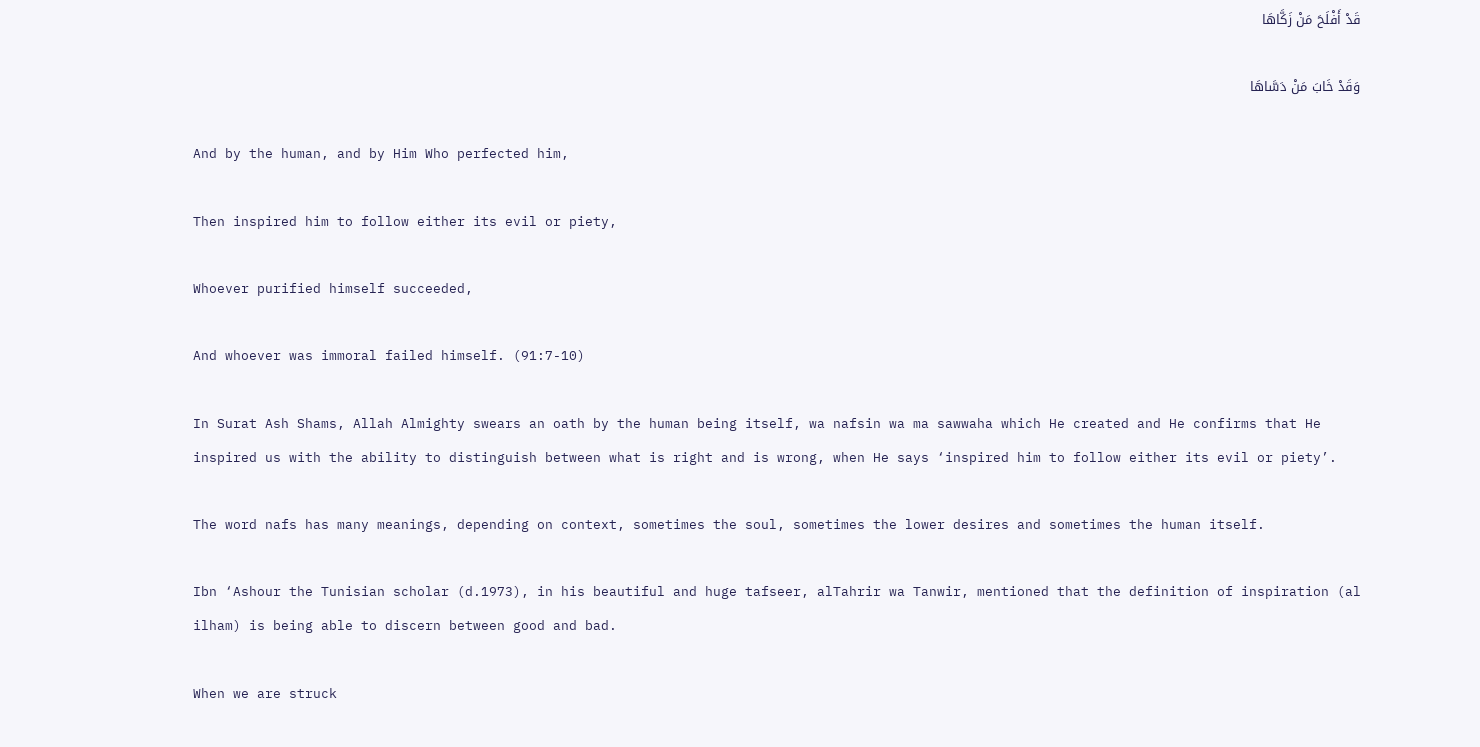قَدْ أَفْلَحَ مَنْ زَكَّاهَا

وَقَدْ خَابَ مَنْ دَسَّاهَا

And by the human, and by Him Who perfected him,

Then inspired him to follow either its evil or piety,

Whoever purified himself succeeded,

And whoever was immoral failed himself. (91:7-10)

In Surat Ash Shams, Allah Almighty swears an oath by the human being itself, wa nafsin wa ma sawwaha which He created and He confirms that He inspired us with the ability to distinguish between what is right and is wrong, when He says ‘inspired him to follow either its evil or piety’.

The word nafs has many meanings, depending on context, sometimes the soul, sometimes the lower desires and sometimes the human itself.

Ibn ‘Ashour the Tunisian scholar (d.1973), in his beautiful and huge tafseer, alTahrir wa Tanwir, mentioned that the definition of inspiration (al ilham) is being able to discern between good and bad.

When we are struck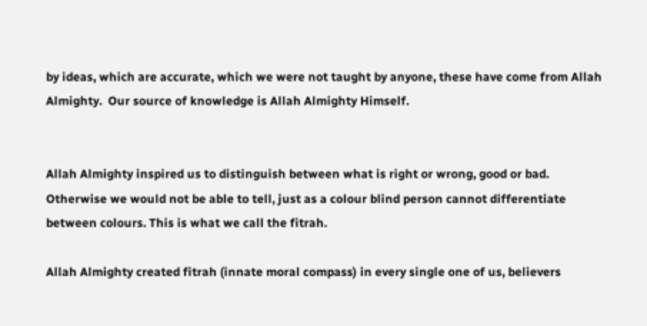by ideas, which are accurate, which we were not taught by anyone, these have come from Allah Almighty.  Our source of knowledge is Allah Almighty Himself.


Allah Almighty inspired us to distinguish between what is right or wrong, good or bad. Otherwise we would not be able to tell, just as a colour blind person cannot differentiate between colours. This is what we call the fitrah.

Allah Almighty created fitrah (innate moral compass) in every single one of us, believers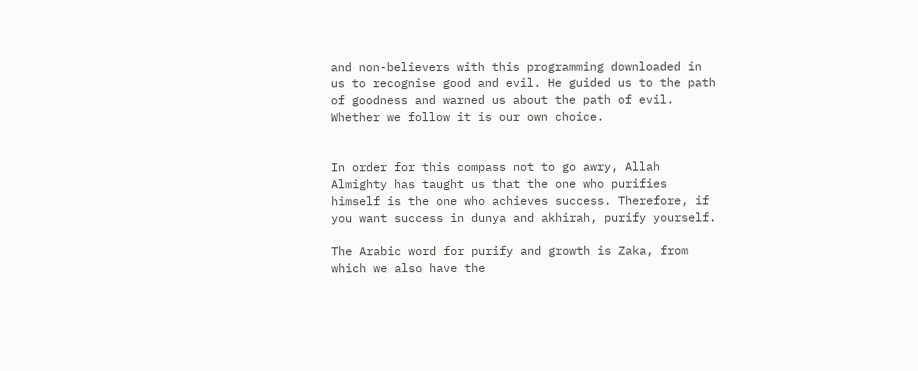and non-believers with this programming downloaded in us to recognise good and evil. He guided us to the path of goodness and warned us about the path of evil. Whether we follow it is our own choice.


In order for this compass not to go awry, Allah Almighty has taught us that the one who purifies himself is the one who achieves success. Therefore, if you want success in dunya and akhirah, purify yourself.

The Arabic word for purify and growth is Zaka, from which we also have the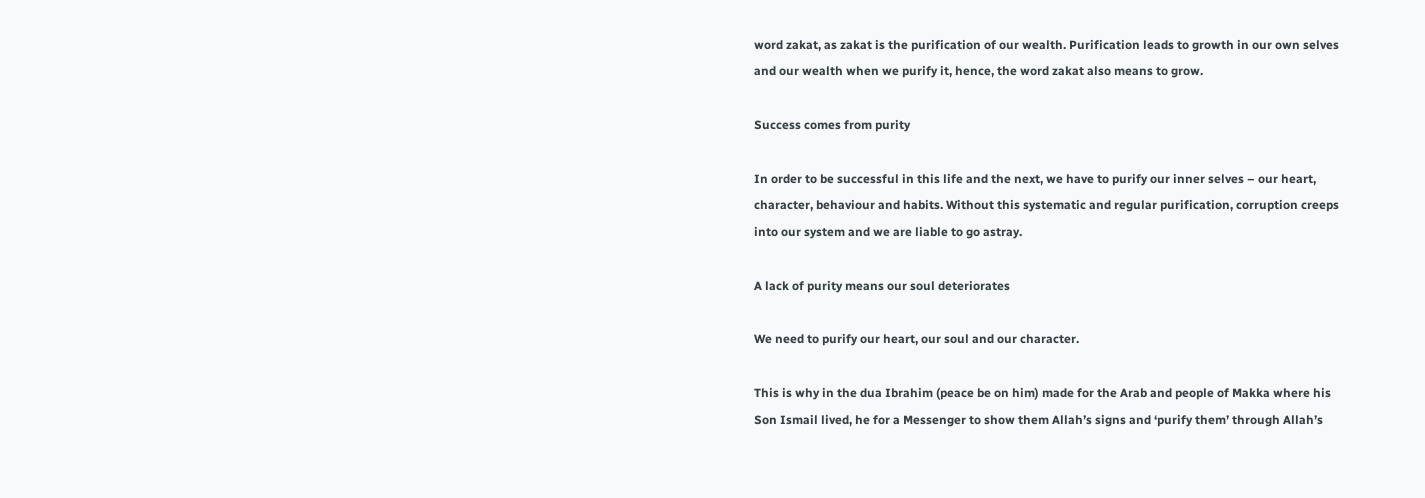word zakat, as zakat is the purification of our wealth. Purification leads to growth in our own selves and our wealth when we purify it, hence, the word zakat also means to grow.

Success comes from purity

In order to be successful in this life and the next, we have to purify our inner selves – our heart, character, behaviour and habits. Without this systematic and regular purification, corruption creeps into our system and we are liable to go astray.

A lack of purity means our soul deteriorates

We need to purify our heart, our soul and our character.

This is why in the dua Ibrahim (peace be on him) made for the Arab and people of Makka where his Son Ismail lived, he for a Messenger to show them Allah’s signs and ‘purify them’ through Allah’s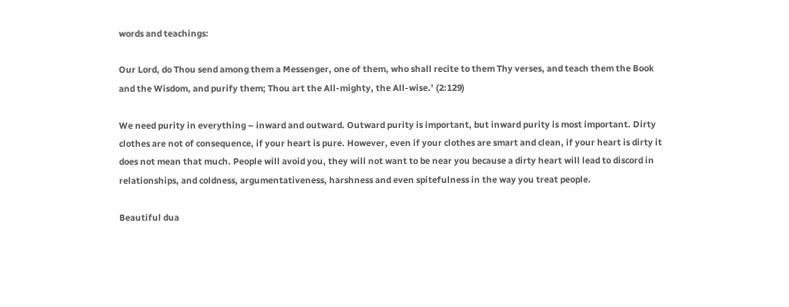words and teachings:

Our Lord, do Thou send among them a Messenger, one of them, who shall recite to them Thy verses, and teach them the Book and the Wisdom, and purify them; Thou art the All-mighty, the All-wise.’ (2:129)

We need purity in everything – inward and outward. Outward purity is important, but inward purity is most important. Dirty clothes are not of consequence, if your heart is pure. However, even if your clothes are smart and clean, if your heart is dirty it does not mean that much. People will avoid you, they will not want to be near you because a dirty heart will lead to discord in relationships, and coldness, argumentativeness, harshness and even spitefulness in the way you treat people.

Beautiful dua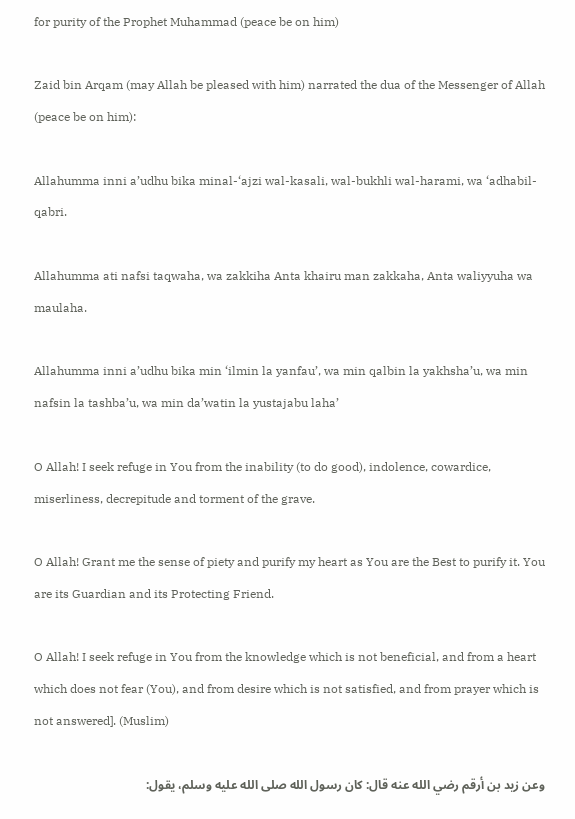for purity of the Prophet Muhammad (peace be on him)

Zaid bin Arqam (may Allah be pleased with him) narrated the dua of the Messenger of Allah (peace be on him):

Allahumma inni a’udhu bika minal-‘ajzi wal-kasali, wal-bukhli wal-harami, wa ‘adhabil-qabri.

Allahumma ati nafsi taqwaha, wa zakkiha Anta khairu man zakkaha, Anta waliyyuha wa maulaha.

Allahumma inni a’udhu bika min ‘ilmin la yanfau’, wa min qalbin la yakhsha’u, wa min nafsin la tashba’u, wa min da’watin la yustajabu laha’

O Allah! I seek refuge in You from the inability (to do good), indolence, cowardice, miserliness, decrepitude and torment of the grave.

O Allah! Grant me the sense of piety and purify my heart as You are the Best to purify it. You are its Guardian and its Protecting Friend.

O Allah! I seek refuge in You from the knowledge which is not beneficial, and from a heart which does not fear (You), and from desire which is not satisfied, and from prayer which is not answered]. (Muslim)

وعن زيد بن أرقم رضي الله عنه قال: كان رسول الله صلى الله عليه وسلم، يقول: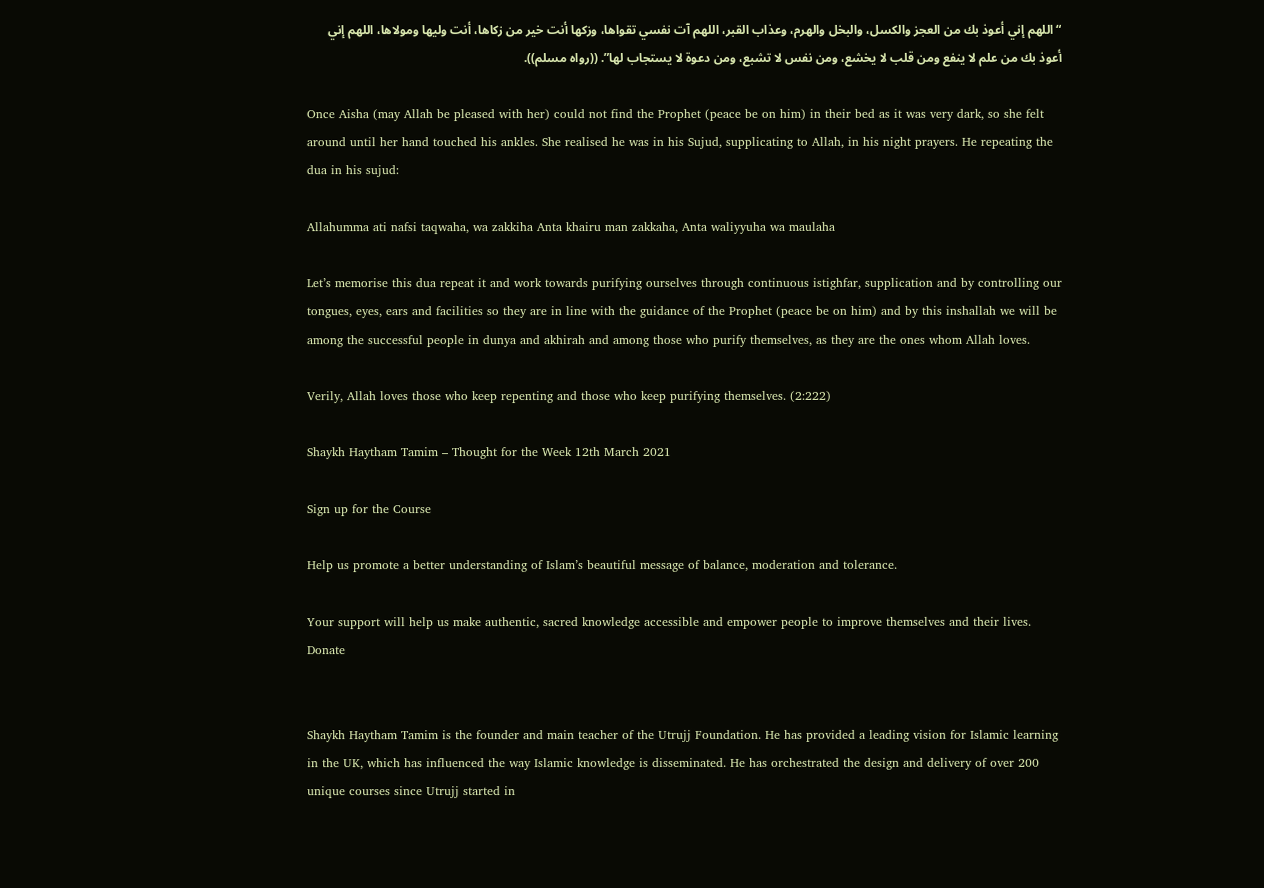“اللهم إني أعوذ بك من العجز والكسل، والبخل والهرم، وعذاب القبر، اللهم آت نفسي تقواها، وزكها أنت خير من زكاها، أنت وليها ومولاها، اللهم إني أعوذ بك من علم لا ينفع ومن قلب لا يخشع، ومن نفس لا تشبع، ومن دعوة لا يستجاب لها”. ((رواه مسلم)).

Once Aisha (may Allah be pleased with her) could not find the Prophet (peace be on him) in their bed as it was very dark, so she felt around until her hand touched his ankles. She realised he was in his Sujud, supplicating to Allah, in his night prayers. He repeating the dua in his sujud:

Allahumma ati nafsi taqwaha, wa zakkiha Anta khairu man zakkaha, Anta waliyyuha wa maulaha

Let’s memorise this dua repeat it and work towards purifying ourselves through continuous istighfar, supplication and by controlling our tongues, eyes, ears and facilities so they are in line with the guidance of the Prophet (peace be on him) and by this inshallah we will be among the successful people in dunya and akhirah and among those who purify themselves, as they are the ones whom Allah loves.

Verily, Allah loves those who keep repenting and those who keep purifying themselves. (2:222)

Shaykh Haytham Tamim – Thought for the Week 12th March 2021

Sign up for the Course

Help us promote a better understanding of Islam’s beautiful message of balance, moderation and tolerance.

Your support will help us make authentic, sacred knowledge accessible and empower people to improve themselves and their lives. Donate


Shaykh Haytham Tamim is the founder and main teacher of the Utrujj Foundation. He has provided a leading vision for Islamic learning in the UK, which has influenced the way Islamic knowledge is disseminated. He has orchestrated the design and delivery of over 200 unique courses since Utrujj started in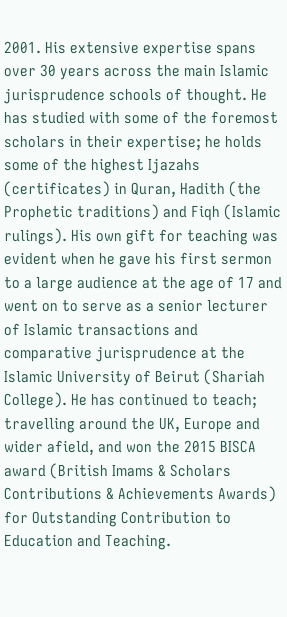2001. His extensive expertise spans over 30 years across the main Islamic jurisprudence schools of thought. He has studied with some of the foremost scholars in their expertise; he holds some of the highest Ijazahs (certificates) in Quran, Hadith (the Prophetic traditions) and Fiqh (Islamic rulings). His own gift for teaching was evident when he gave his first sermon to a large audience at the age of 17 and went on to serve as a senior lecturer of Islamic transactions and comparative jurisprudence at the Islamic University of Beirut (Shariah College). He has continued to teach; travelling around the UK, Europe and wider afield, and won the 2015 BISCA award (British Imams & Scholars Contributions & Achievements Awards) for Outstanding Contribution to Education and Teaching.